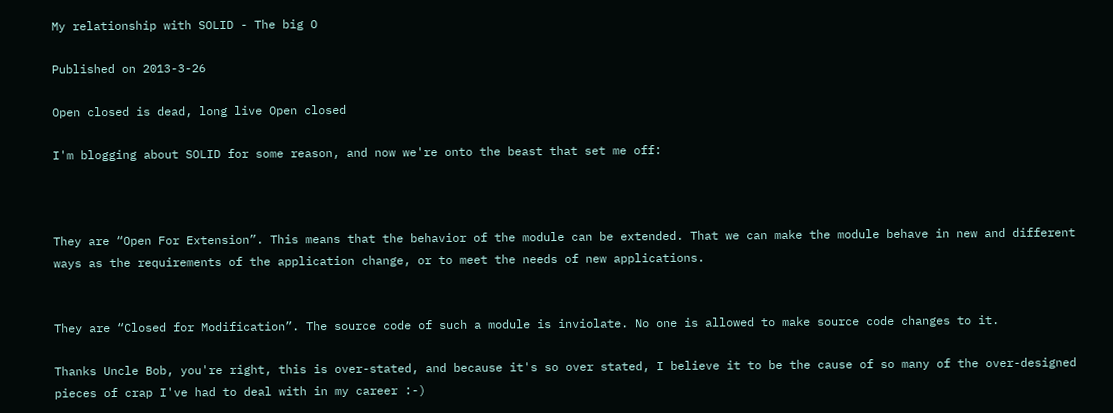My relationship with SOLID - The big O

Published on 2013-3-26

Open closed is dead, long live Open closed

I'm blogging about SOLID for some reason, and now we're onto the beast that set me off:



They are “Open For Extension”. This means that the behavior of the module can be extended. That we can make the module behave in new and different ways as the requirements of the application change, or to meet the needs of new applications.


They are “Closed for Modification”. The source code of such a module is inviolate. No one is allowed to make source code changes to it.

Thanks Uncle Bob, you're right, this is over-stated, and because it's so over stated, I believe it to be the cause of so many of the over-designed pieces of crap I've had to deal with in my career :-)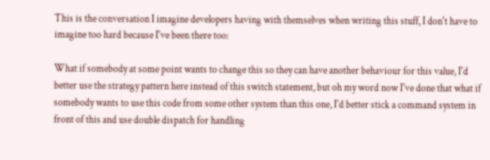This is the conversation I imagine developers having with themselves when writing this stuff, I don't have to imagine too hard because I've been there too:

What if somebody at some point wants to change this so they can have another behaviour for this value, I'd better use the strategy pattern here instead of this switch statement, but oh my word now I've done that what if somebody wants to use this code from some other system than this one, I'd better stick a command system in front of this and use double dispatch for handling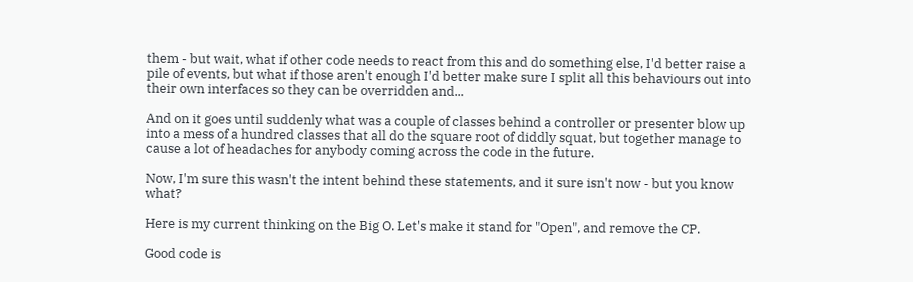them - but wait, what if other code needs to react from this and do something else, I'd better raise a pile of events, but what if those aren't enough I'd better make sure I split all this behaviours out into their own interfaces so they can be overridden and...

And on it goes until suddenly what was a couple of classes behind a controller or presenter blow up into a mess of a hundred classes that all do the square root of diddly squat, but together manage to cause a lot of headaches for anybody coming across the code in the future.

Now, I'm sure this wasn't the intent behind these statements, and it sure isn't now - but you know what?

Here is my current thinking on the Big O. Let's make it stand for "Open", and remove the CP.

Good code is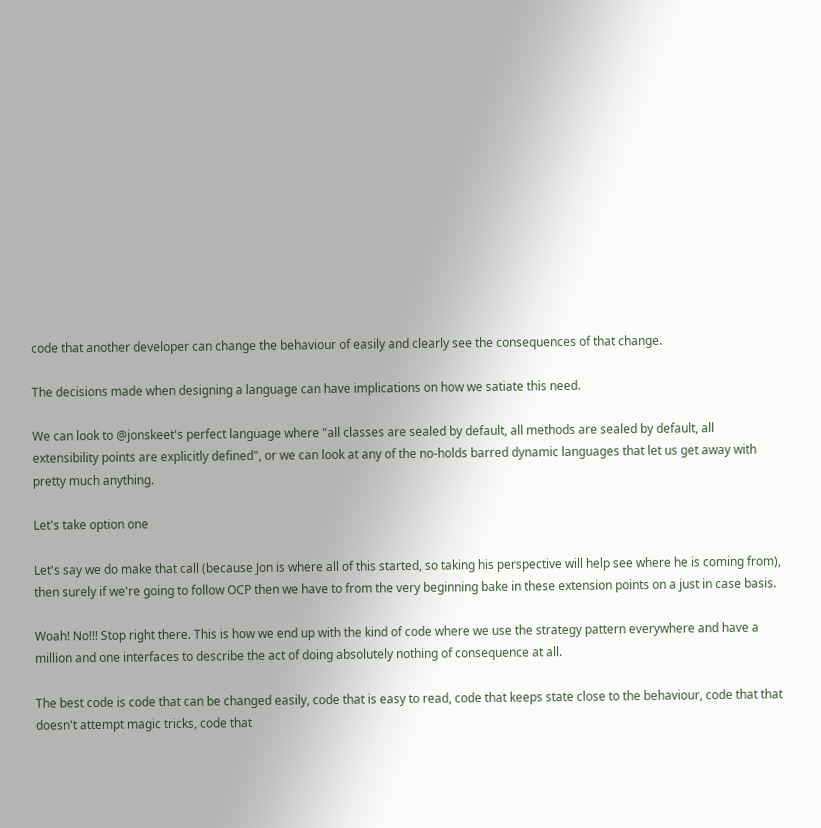code that another developer can change the behaviour of easily and clearly see the consequences of that change.

The decisions made when designing a language can have implications on how we satiate this need.

We can look to @jonskeet's perfect language where "all classes are sealed by default, all methods are sealed by default, all extensibility points are explicitly defined", or we can look at any of the no-holds barred dynamic languages that let us get away with pretty much anything.

Let's take option one

Let's say we do make that call (because Jon is where all of this started, so taking his perspective will help see where he is coming from), then surely if we're going to follow OCP then we have to from the very beginning bake in these extension points on a just in case basis.

Woah! No!!! Stop right there. This is how we end up with the kind of code where we use the strategy pattern everywhere and have a million and one interfaces to describe the act of doing absolutely nothing of consequence at all.

The best code is code that can be changed easily, code that is easy to read, code that keeps state close to the behaviour, code that that doesn't attempt magic tricks, code that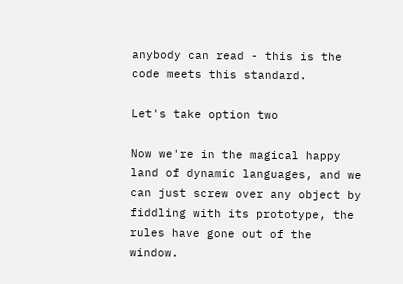anybody can read - this is the code meets this standard.

Let's take option two

Now we're in the magical happy land of dynamic languages, and we can just screw over any object by fiddling with its prototype, the rules have gone out of the window.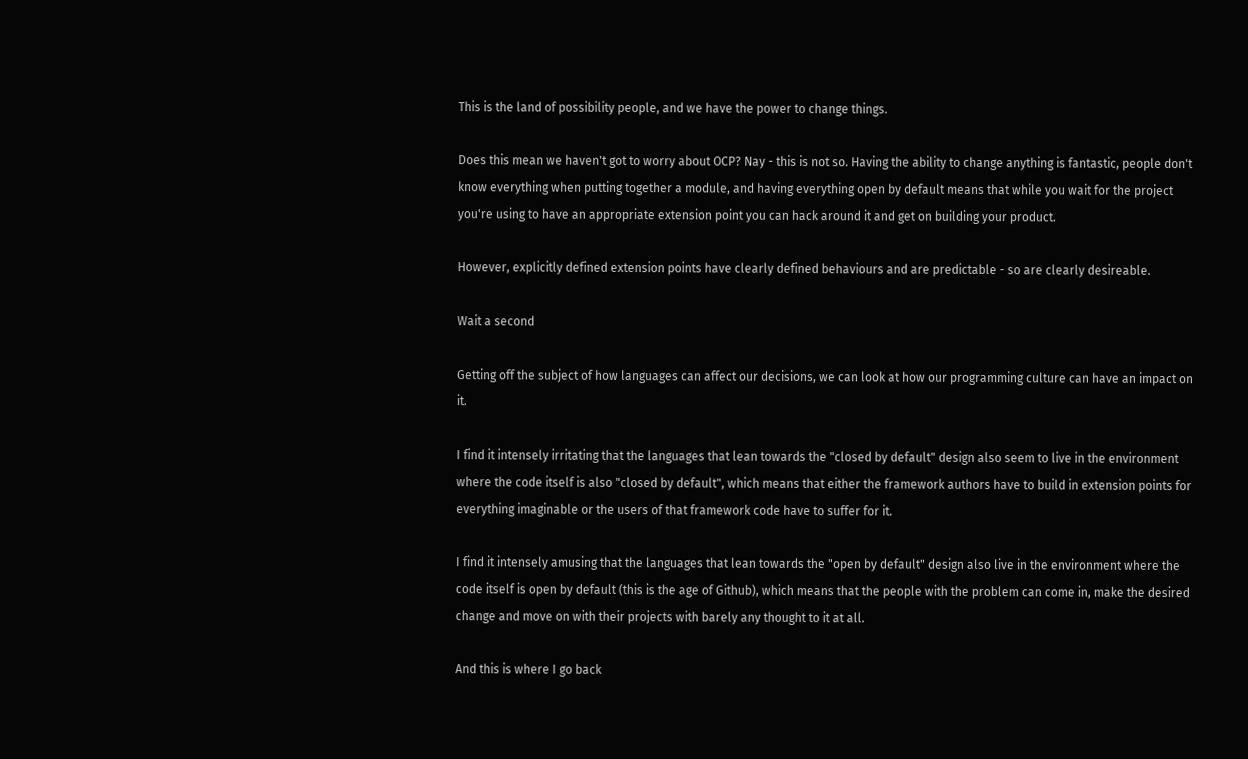This is the land of possibility people, and we have the power to change things.

Does this mean we haven't got to worry about OCP? Nay - this is not so. Having the ability to change anything is fantastic, people don't know everything when putting together a module, and having everything open by default means that while you wait for the project you're using to have an appropriate extension point you can hack around it and get on building your product.

However, explicitly defined extension points have clearly defined behaviours and are predictable - so are clearly desireable.

Wait a second

Getting off the subject of how languages can affect our decisions, we can look at how our programming culture can have an impact on it.

I find it intensely irritating that the languages that lean towards the "closed by default" design also seem to live in the environment where the code itself is also "closed by default", which means that either the framework authors have to build in extension points for everything imaginable or the users of that framework code have to suffer for it.

I find it intensely amusing that the languages that lean towards the "open by default" design also live in the environment where the code itself is open by default (this is the age of Github), which means that the people with the problem can come in, make the desired change and move on with their projects with barely any thought to it at all.

And this is where I go back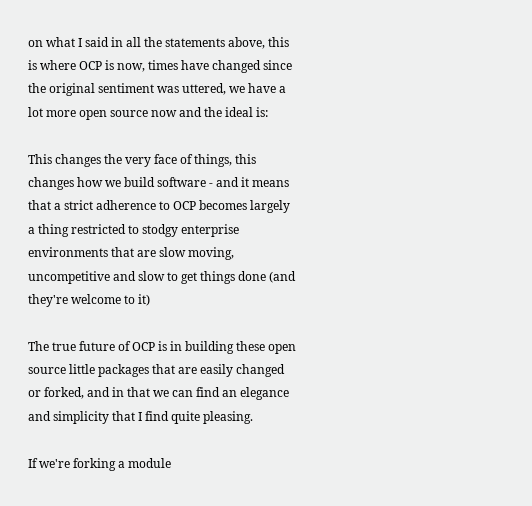on what I said in all the statements above, this is where OCP is now, times have changed since the original sentiment was uttered, we have a lot more open source now and the ideal is:

This changes the very face of things, this changes how we build software - and it means that a strict adherence to OCP becomes largely a thing restricted to stodgy enterprise environments that are slow moving, uncompetitive and slow to get things done (and they're welcome to it)

The true future of OCP is in building these open source little packages that are easily changed or forked, and in that we can find an elegance and simplicity that I find quite pleasing.

If we're forking a module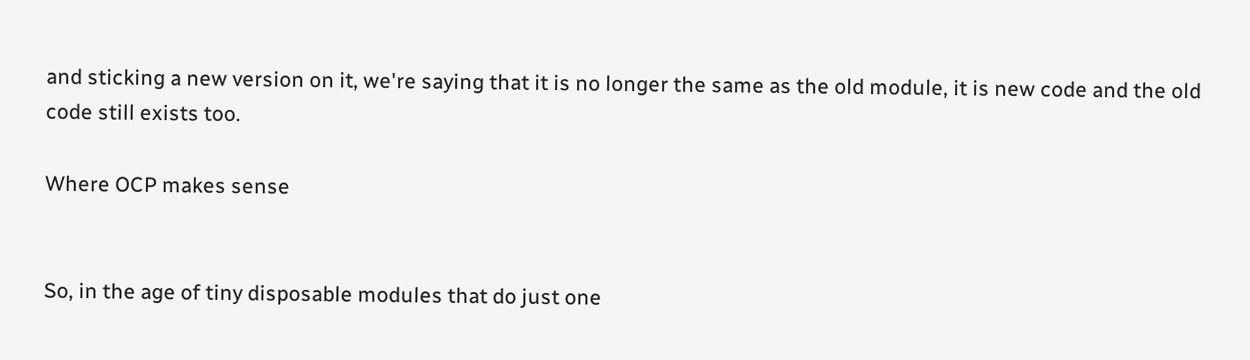and sticking a new version on it, we're saying that it is no longer the same as the old module, it is new code and the old code still exists too.

Where OCP makes sense


So, in the age of tiny disposable modules that do just one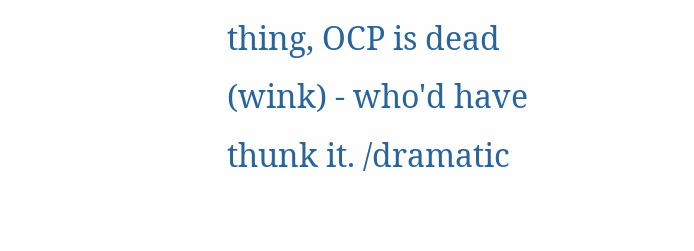thing, OCP is dead (wink) - who'd have thunk it. /dramatic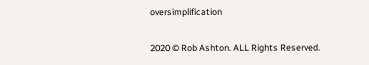oversimplification

2020 © Rob Ashton. ALL Rights Reserved.